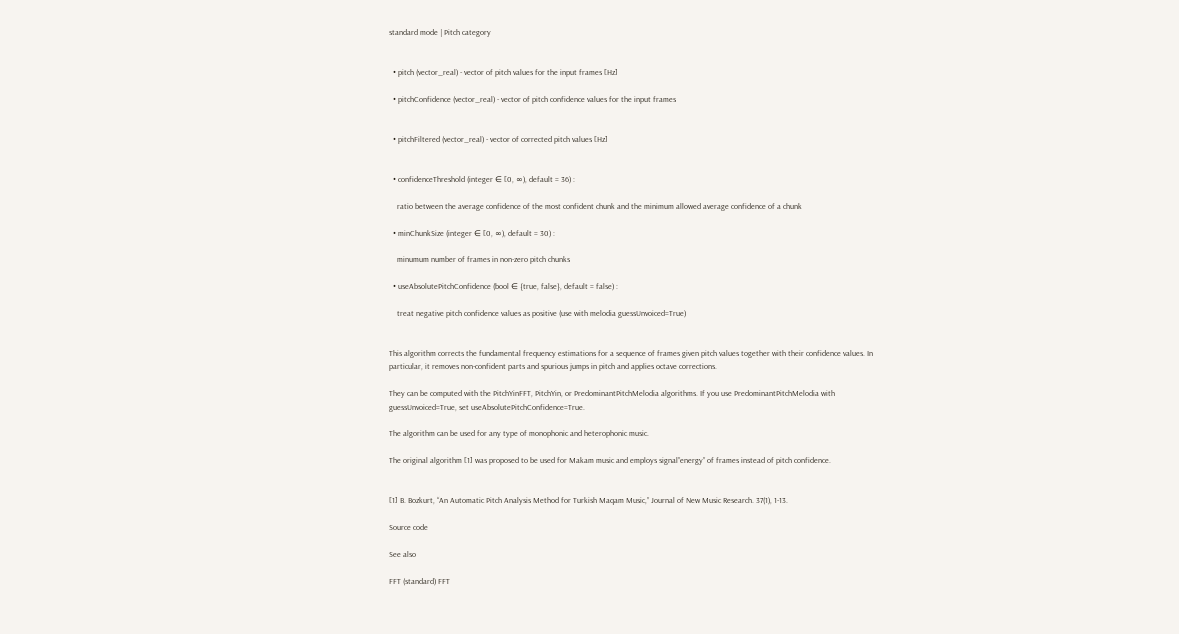standard mode | Pitch category


  • pitch (vector_real) - vector of pitch values for the input frames [Hz]

  • pitchConfidence (vector_real) - vector of pitch confidence values for the input frames


  • pitchFiltered (vector_real) - vector of corrected pitch values [Hz]


  • confidenceThreshold (integer ∈ [0, ∞), default = 36) :

    ratio between the average confidence of the most confident chunk and the minimum allowed average confidence of a chunk

  • minChunkSize (integer ∈ [0, ∞), default = 30) :

    minumum number of frames in non-zero pitch chunks

  • useAbsolutePitchConfidence (bool ∈ {true, false}, default = false) :

    treat negative pitch confidence values as positive (use with melodia guessUnvoiced=True)


This algorithm corrects the fundamental frequency estimations for a sequence of frames given pitch values together with their confidence values. In particular, it removes non-confident parts and spurious jumps in pitch and applies octave corrections.

They can be computed with the PitchYinFFT, PitchYin, or PredominantPitchMelodia algorithms. If you use PredominantPitchMelodia with guessUnvoiced=True, set useAbsolutePitchConfidence=True.

The algorithm can be used for any type of monophonic and heterophonic music.

The original algorithm [1] was proposed to be used for Makam music and employs signal”energy” of frames instead of pitch confidence.


[1] B. Bozkurt, “An Automatic Pitch Analysis Method for Turkish Maqam Music,” Journal of New Music Research. 37(1), 1-13.

Source code

See also

FFT (standard) FFT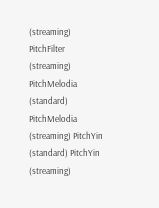(streaming) PitchFilter (streaming) PitchMelodia (standard) PitchMelodia (streaming) PitchYin (standard) PitchYin (streaming)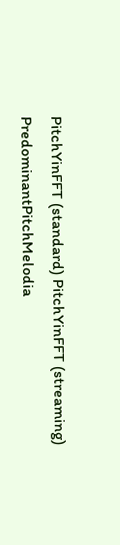PitchYinFFT (standard) PitchYinFFT (streaming) PredominantPitchMelodia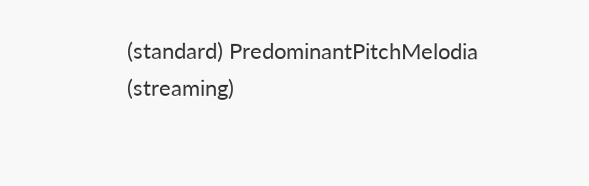(standard) PredominantPitchMelodia (streaming)